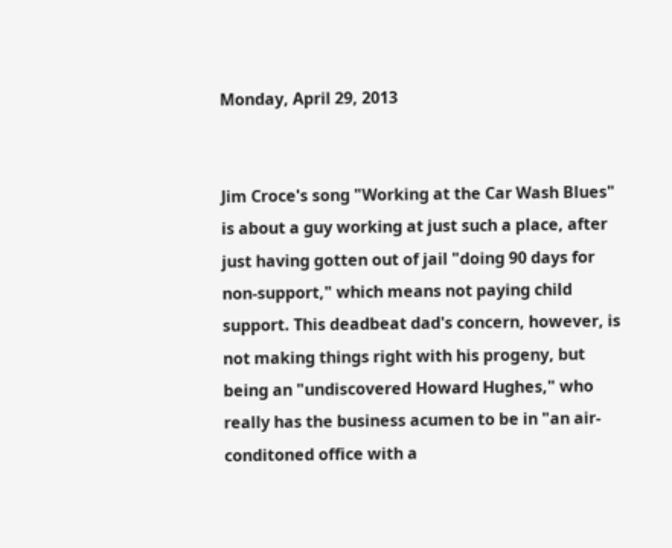Monday, April 29, 2013


Jim Croce's song "Working at the Car Wash Blues" is about a guy working at just such a place, after just having gotten out of jail "doing 90 days for non-support," which means not paying child support. This deadbeat dad's concern, however, is not making things right with his progeny, but being an "undiscovered Howard Hughes," who really has the business acumen to be in "an air-conditoned office with a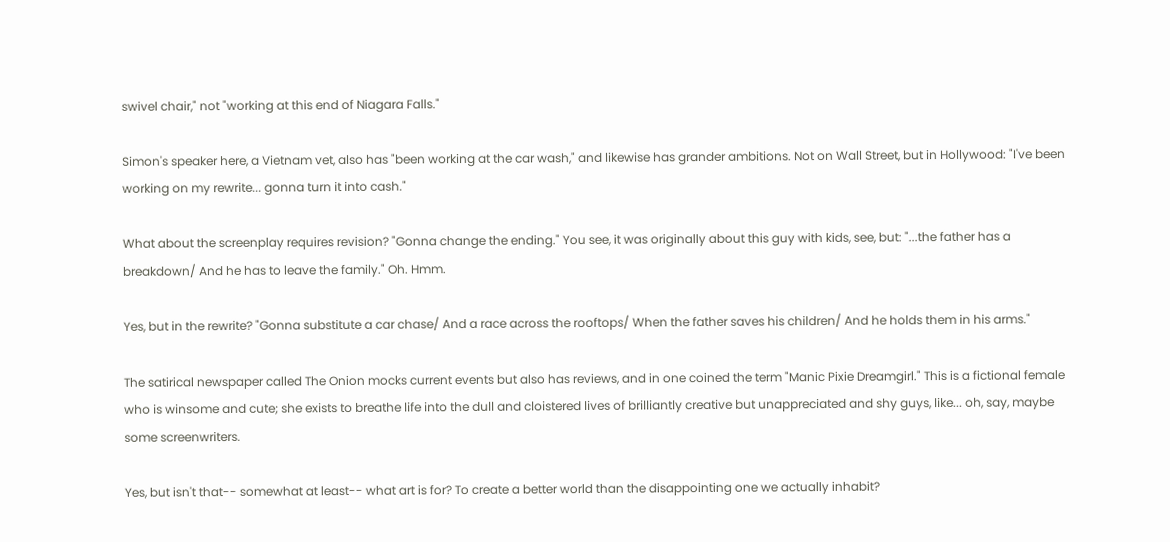swivel chair," not "working at this end of Niagara Falls."

Simon's speaker here, a Vietnam vet, also has "been working at the car wash," and likewise has grander ambitions. Not on Wall Street, but in Hollywood: "I've been working on my rewrite... gonna turn it into cash."

What about the screenplay requires revision? "Gonna change the ending." You see, it was originally about this guy with kids, see, but: "...the father has a breakdown/ And he has to leave the family." Oh. Hmm.

Yes, but in the rewrite? "Gonna substitute a car chase/ And a race across the rooftops/ When the father saves his children/ And he holds them in his arms."

The satirical newspaper called The Onion mocks current events but also has reviews, and in one coined the term "Manic Pixie Dreamgirl." This is a fictional female who is winsome and cute; she exists to breathe life into the dull and cloistered lives of brilliantly creative but unappreciated and shy guys, like... oh, say, maybe some screenwriters.

Yes, but isn't that-- somewhat at least-- what art is for? To create a better world than the disappointing one we actually inhabit?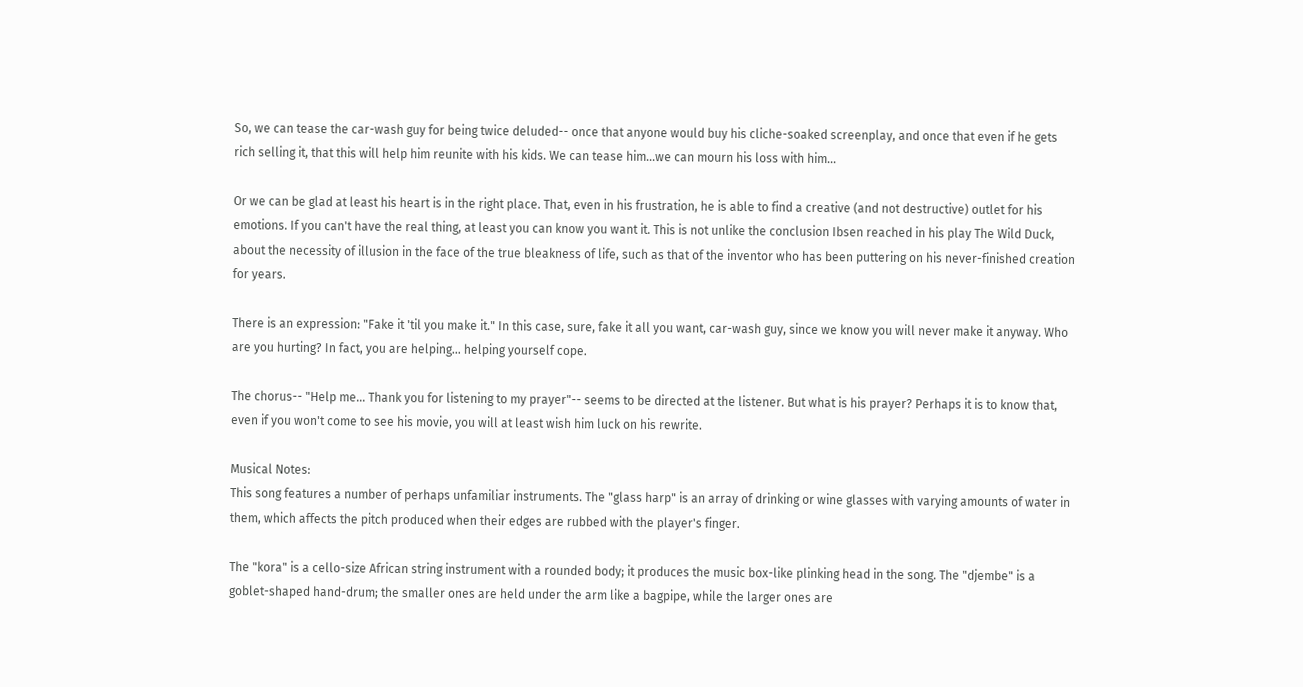So, we can tease the car-wash guy for being twice deluded-- once that anyone would buy his cliche-soaked screenplay, and once that even if he gets rich selling it, that this will help him reunite with his kids. We can tease him...we can mourn his loss with him...

Or we can be glad at least his heart is in the right place. That, even in his frustration, he is able to find a creative (and not destructive) outlet for his emotions. If you can't have the real thing, at least you can know you want it. This is not unlike the conclusion Ibsen reached in his play The Wild Duck, about the necessity of illusion in the face of the true bleakness of life, such as that of the inventor who has been puttering on his never-finished creation for years.

There is an expression: "Fake it 'til you make it." In this case, sure, fake it all you want, car-wash guy, since we know you will never make it anyway. Who are you hurting? In fact, you are helping... helping yourself cope.

The chorus-- "Help me... Thank you for listening to my prayer"-- seems to be directed at the listener. But what is his prayer? Perhaps it is to know that, even if you won't come to see his movie, you will at least wish him luck on his rewrite.

Musical Notes:
This song features a number of perhaps unfamiliar instruments. The "glass harp" is an array of drinking or wine glasses with varying amounts of water in them, which affects the pitch produced when their edges are rubbed with the player's finger.

The "kora" is a cello-size African string instrument with a rounded body; it produces the music box-like plinking head in the song. The "djembe" is a goblet-shaped hand-drum; the smaller ones are held under the arm like a bagpipe, while the larger ones are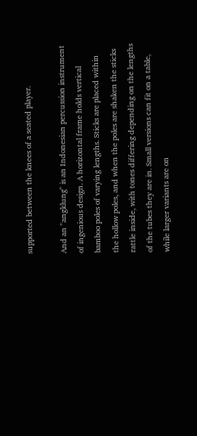supported between the knees of a seated player.

And an "angklung" is an Indonesian percussion instrument of ingenious design. A horizontal frame holds vertical bamboo poles of varying lengths. Sticks are placed within the hollow poles, and when the poles are shaken the sticks rattle inside, with tones differing depending on the lengths of the tubes they are in. Small versions can fit on a table, while larger variants are on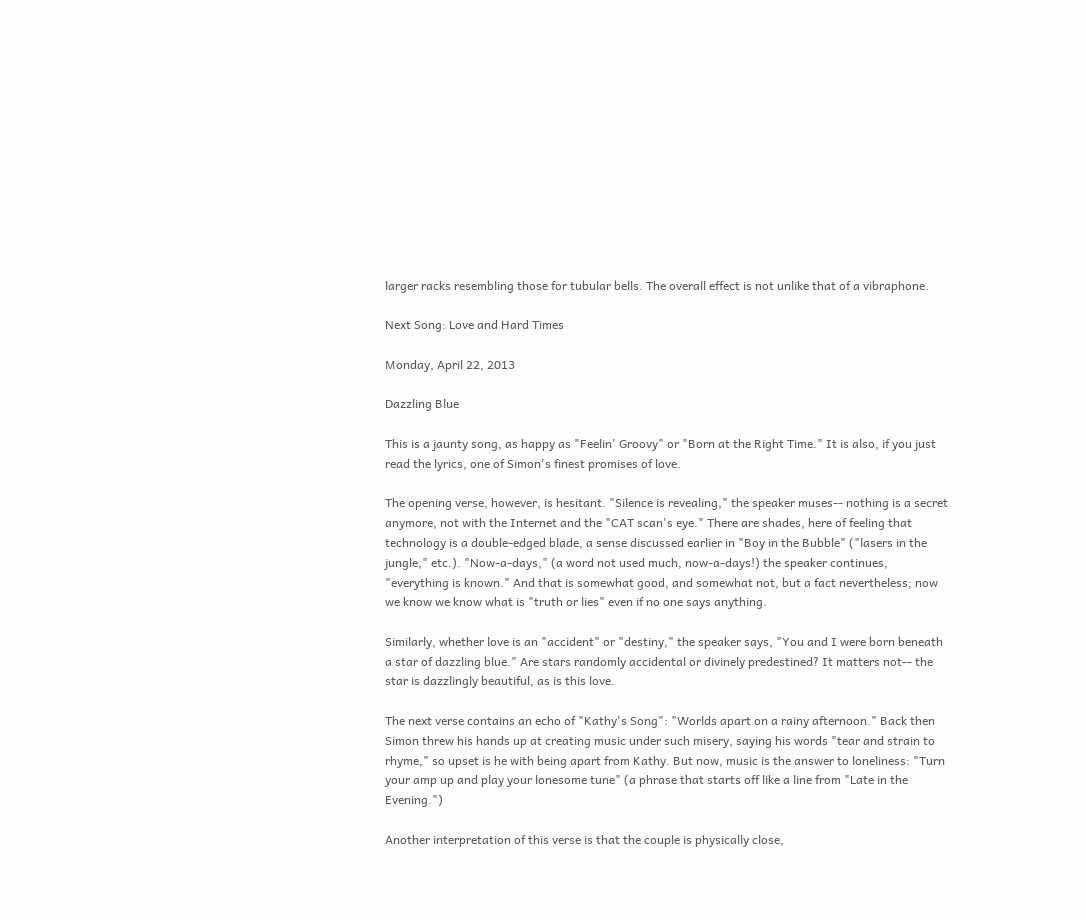larger racks resembling those for tubular bells. The overall effect is not unlike that of a vibraphone.

Next Song: Love and Hard Times

Monday, April 22, 2013

Dazzling Blue

This is a jaunty song, as happy as "Feelin' Groovy" or "Born at the Right Time." It is also, if you just read the lyrics, one of Simon's finest promises of love.

The opening verse, however, is hesitant. "Silence is revealing," the speaker muses-- nothing is a secret anymore, not with the Internet and the "CAT scan's eye." There are shades, here of feeling that technology is a double-edged blade, a sense discussed earlier in "Boy in the Bubble" ("lasers in the jungle," etc.). "Now-a-days," (a word not used much, now-a-days!) the speaker continues, "everything is known." And that is somewhat good, and somewhat not, but a fact nevertheless; now we know we know what is "truth or lies" even if no one says anything.

Similarly, whether love is an "accident" or "destiny," the speaker says, "You and I were born beneath a star of dazzling blue." Are stars randomly accidental or divinely predestined? It matters not-- the star is dazzlingly beautiful, as is this love.

The next verse contains an echo of "Kathy's Song": "Worlds apart on a rainy afternoon." Back then Simon threw his hands up at creating music under such misery, saying his words "tear and strain to rhyme," so upset is he with being apart from Kathy. But now, music is the answer to loneliness: "Turn your amp up and play your lonesome tune" (a phrase that starts off like a line from "Late in the Evening.")

Another interpretation of this verse is that the couple is physically close,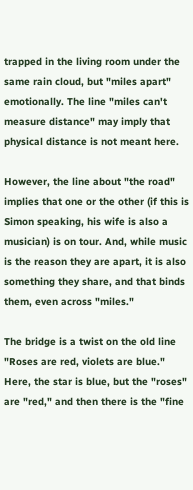trapped in the living room under the same rain cloud, but "miles apart" emotionally. The line "miles can't measure distance" may imply that physical distance is not meant here.

However, the line about "the road" implies that one or the other (if this is Simon speaking, his wife is also a musician) is on tour. And, while music is the reason they are apart, it is also something they share, and that binds them, even across "miles."

The bridge is a twist on the old line "Roses are red, violets are blue." Here, the star is blue, but the "roses" are "red," and then there is the "fine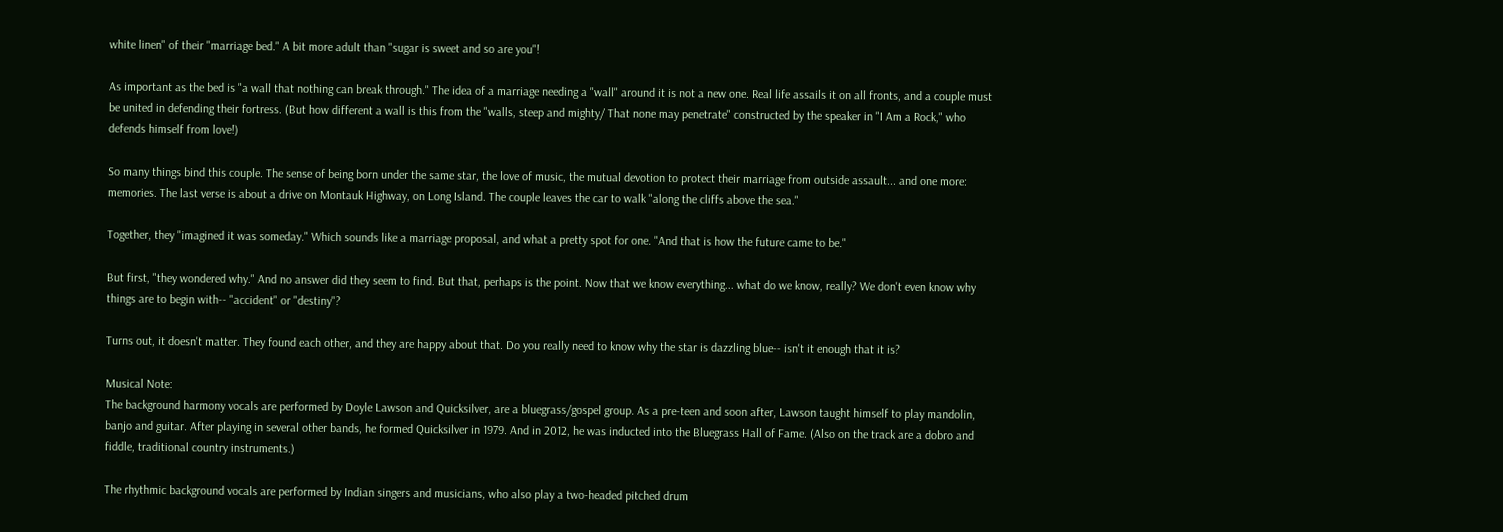white linen" of their "marriage bed." A bit more adult than "sugar is sweet and so are you"!

As important as the bed is "a wall that nothing can break through." The idea of a marriage needing a "wall" around it is not a new one. Real life assails it on all fronts, and a couple must be united in defending their fortress. (But how different a wall is this from the "walls, steep and mighty/ That none may penetrate" constructed by the speaker in "I Am a Rock," who defends himself from love!)

So many things bind this couple. The sense of being born under the same star, the love of music, the mutual devotion to protect their marriage from outside assault... and one more: memories. The last verse is about a drive on Montauk Highway, on Long Island. The couple leaves the car to walk "along the cliffs above the sea."

Together, they "imagined it was someday." Which sounds like a marriage proposal, and what a pretty spot for one. "And that is how the future came to be."

But first, "they wondered why." And no answer did they seem to find. But that, perhaps is the point. Now that we know everything... what do we know, really? We don't even know why things are to begin with-- "accident" or "destiny"?

Turns out, it doesn't matter. They found each other, and they are happy about that. Do you really need to know why the star is dazzling blue-- isn't it enough that it is?

Musical Note:
The background harmony vocals are performed by Doyle Lawson and Quicksilver, are a bluegrass/gospel group. As a pre-teen and soon after, Lawson taught himself to play mandolin, banjo and guitar. After playing in several other bands, he formed Quicksilver in 1979. And in 2012, he was inducted into the Bluegrass Hall of Fame. (Also on the track are a dobro and fiddle, traditional country instruments.)

The rhythmic background vocals are performed by Indian singers and musicians, who also play a two-headed pitched drum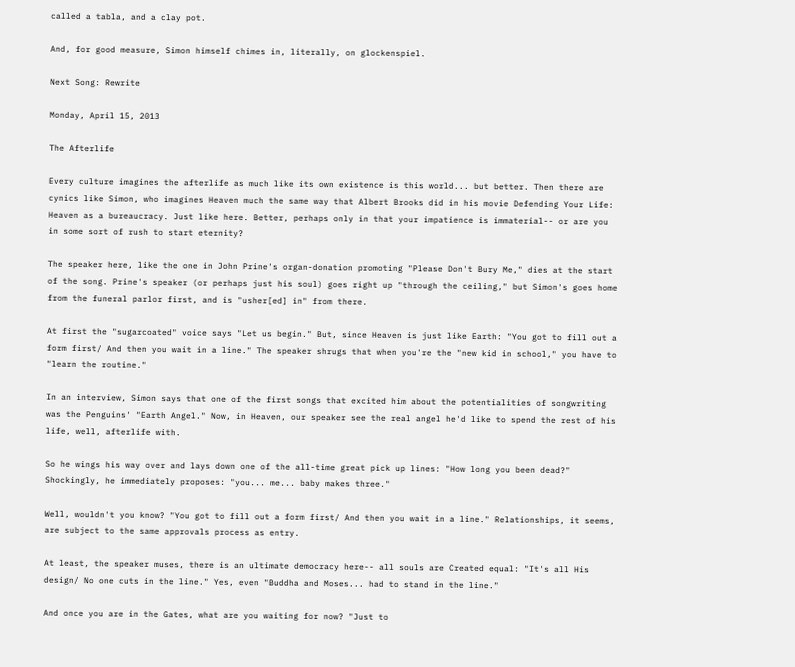called a tabla, and a clay pot.

And, for good measure, Simon himself chimes in, literally, on glockenspiel.

Next Song: Rewrite

Monday, April 15, 2013

The Afterlife

Every culture imagines the afterlife as much like its own existence is this world... but better. Then there are cynics like Simon, who imagines Heaven much the same way that Albert Brooks did in his movie Defending Your Life: Heaven as a bureaucracy. Just like here. Better, perhaps only in that your impatience is immaterial-- or are you in some sort of rush to start eternity?

The speaker here, like the one in John Prine's organ-donation promoting "Please Don't Bury Me," dies at the start of the song. Prine's speaker (or perhaps just his soul) goes right up "through the ceiling," but Simon's goes home from the funeral parlor first, and is "usher[ed] in" from there.

At first the "sugarcoated" voice says "Let us begin." But, since Heaven is just like Earth: "You got to fill out a form first/ And then you wait in a line." The speaker shrugs that when you're the "new kid in school," you have to "learn the routine."

In an interview, Simon says that one of the first songs that excited him about the potentialities of songwriting was the Penguins' "Earth Angel." Now, in Heaven, our speaker see the real angel he'd like to spend the rest of his life, well, afterlife with.

So he wings his way over and lays down one of the all-time great pick up lines: "How long you been dead?" Shockingly, he immediately proposes: "you... me... baby makes three."

Well, wouldn't you know? "You got to fill out a form first/ And then you wait in a line." Relationships, it seems, are subject to the same approvals process as entry.

At least, the speaker muses, there is an ultimate democracy here-- all souls are Created equal: "It's all His design/ No one cuts in the line." Yes, even "Buddha and Moses... had to stand in the line."

And once you are in the Gates, what are you waiting for now? "Just to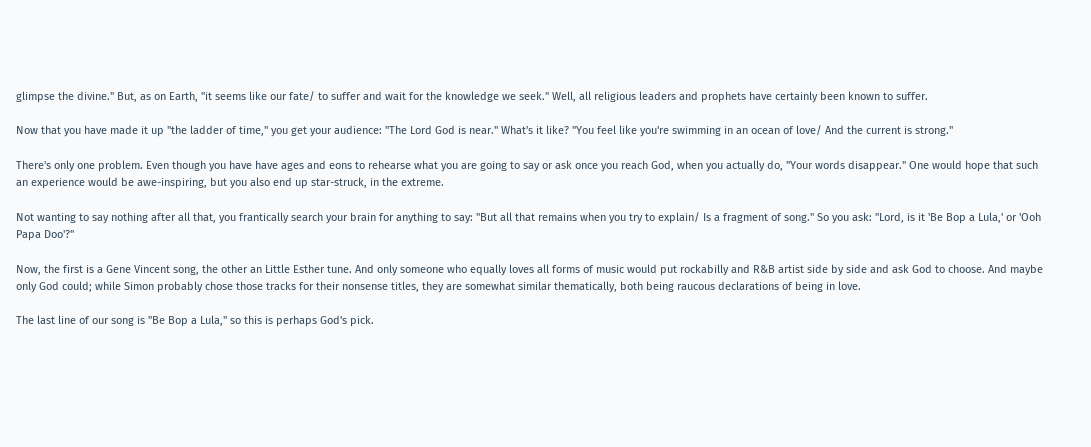glimpse the divine." But, as on Earth, "it seems like our fate/ to suffer and wait for the knowledge we seek." Well, all religious leaders and prophets have certainly been known to suffer.

Now that you have made it up "the ladder of time," you get your audience: "The Lord God is near." What's it like? "You feel like you're swimming in an ocean of love/ And the current is strong."

There's only one problem. Even though you have have ages and eons to rehearse what you are going to say or ask once you reach God, when you actually do, "Your words disappear." One would hope that such an experience would be awe-inspiring, but you also end up star-struck, in the extreme.

Not wanting to say nothing after all that, you frantically search your brain for anything to say: "But all that remains when you try to explain/ Is a fragment of song." So you ask: "Lord, is it 'Be Bop a Lula,' or 'Ooh Papa Doo'?"

Now, the first is a Gene Vincent song, the other an Little Esther tune. And only someone who equally loves all forms of music would put rockabilly and R&B artist side by side and ask God to choose. And maybe only God could; while Simon probably chose those tracks for their nonsense titles, they are somewhat similar thematically, both being raucous declarations of being in love.

The last line of our song is "Be Bop a Lula," so this is perhaps God's pick.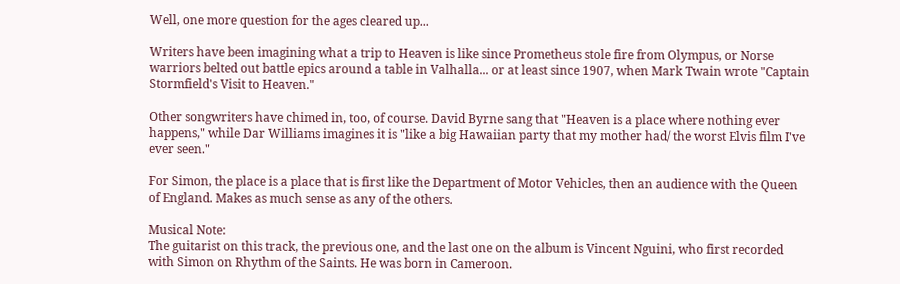Well, one more question for the ages cleared up...

Writers have been imagining what a trip to Heaven is like since Prometheus stole fire from Olympus, or Norse warriors belted out battle epics around a table in Valhalla... or at least since 1907, when Mark Twain wrote "Captain Stormfield's Visit to Heaven."

Other songwriters have chimed in, too, of course. David Byrne sang that "Heaven is a place where nothing ever happens," while Dar Williams imagines it is "like a big Hawaiian party that my mother had/ the worst Elvis film I've ever seen."

For Simon, the place is a place that is first like the Department of Motor Vehicles, then an audience with the Queen of England. Makes as much sense as any of the others.

Musical Note:
The guitarist on this track, the previous one, and the last one on the album is Vincent Nguini, who first recorded with Simon on Rhythm of the Saints. He was born in Cameroon.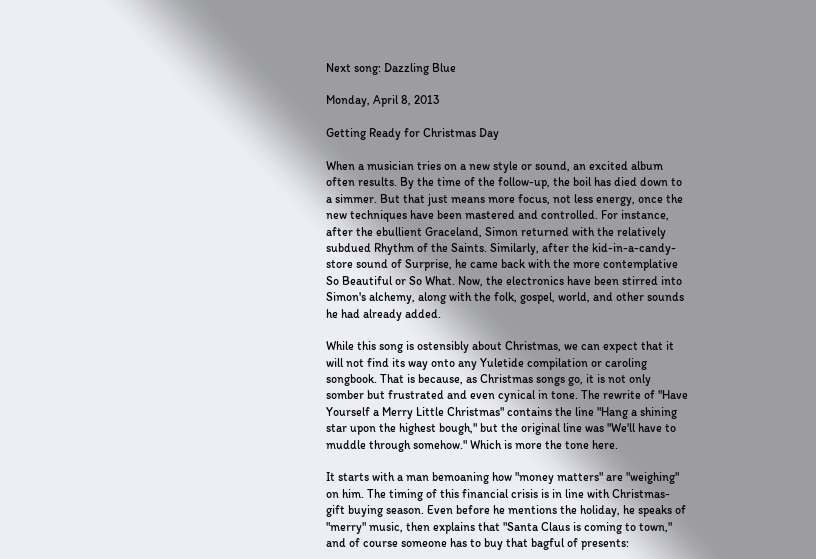Next song: Dazzling Blue

Monday, April 8, 2013

Getting Ready for Christmas Day

When a musician tries on a new style or sound, an excited album often results. By the time of the follow-up, the boil has died down to a simmer. But that just means more focus, not less energy, once the new techniques have been mastered and controlled. For instance, after the ebullient Graceland, Simon returned with the relatively subdued Rhythm of the Saints. Similarly, after the kid-in-a-candy-store sound of Surprise, he came back with the more contemplative So Beautiful or So What. Now, the electronics have been stirred into Simon's alchemy, along with the folk, gospel, world, and other sounds he had already added.

While this song is ostensibly about Christmas, we can expect that it will not find its way onto any Yuletide compilation or caroling songbook. That is because, as Christmas songs go, it is not only somber but frustrated and even cynical in tone. The rewrite of "Have Yourself a Merry Little Christmas" contains the line "Hang a shining star upon the highest bough," but the original line was "We'll have to muddle through somehow." Which is more the tone here.

It starts with a man bemoaning how "money matters" are "weighing" on him. The timing of this financial crisis is in line with Christmas-gift buying season. Even before he mentions the holiday, he speaks of "merry" music, then explains that "Santa Claus is coming to town," and of course someone has to buy that bagful of presents: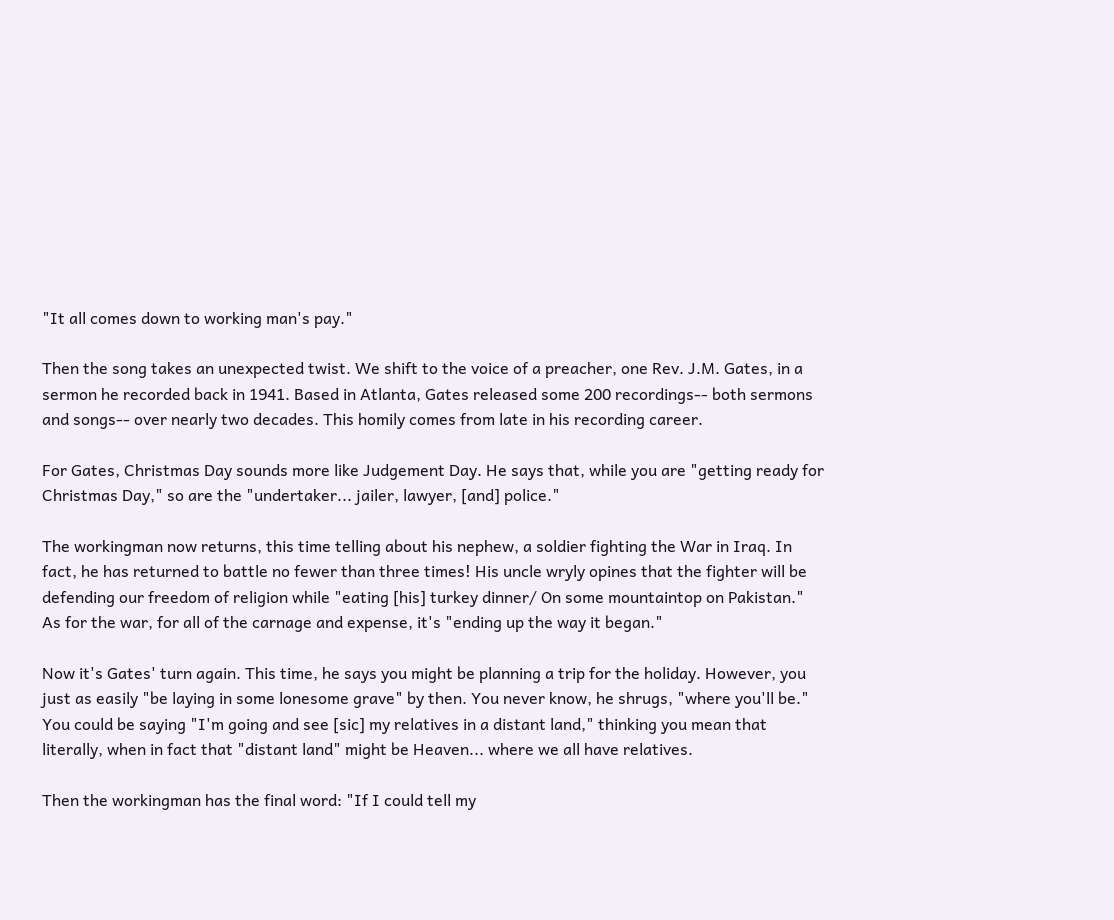"It all comes down to working man's pay."

Then the song takes an unexpected twist. We shift to the voice of a preacher, one Rev. J.M. Gates, in a sermon he recorded back in 1941. Based in Atlanta, Gates released some 200 recordings-- both sermons and songs-- over nearly two decades. This homily comes from late in his recording career.

For Gates, Christmas Day sounds more like Judgement Day. He says that, while you are "getting ready for Christmas Day," so are the "undertaker... jailer, lawyer, [and] police."

The workingman now returns, this time telling about his nephew, a soldier fighting the War in Iraq. In fact, he has returned to battle no fewer than three times! His uncle wryly opines that the fighter will be defending our freedom of religion while "eating [his] turkey dinner/ On some mountaintop on Pakistan." As for the war, for all of the carnage and expense, it's "ending up the way it began."

Now it's Gates' turn again. This time, he says you might be planning a trip for the holiday. However, you just as easily "be laying in some lonesome grave" by then. You never know, he shrugs, "where you'll be." You could be saying "I'm going and see [sic] my relatives in a distant land," thinking you mean that literally, when in fact that "distant land" might be Heaven... where we all have relatives.

Then the workingman has the final word: "If I could tell my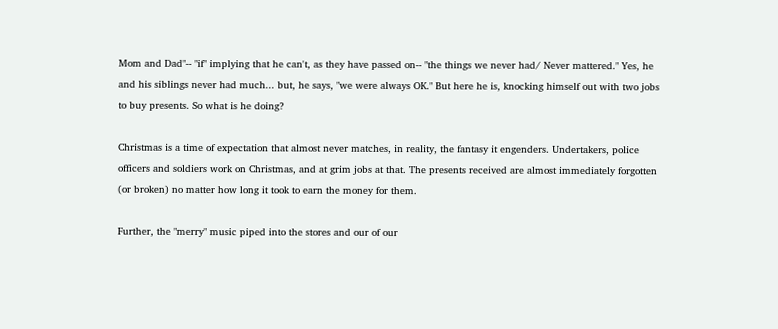Mom and Dad"-- "if" implying that he can't, as they have passed on-- "the things we never had/ Never mattered." Yes, he and his siblings never had much... but, he says, "we were always OK." But here he is, knocking himself out with two jobs to buy presents. So what is he doing?

Christmas is a time of expectation that almost never matches, in reality, the fantasy it engenders. Undertakers, police officers and soldiers work on Christmas, and at grim jobs at that. The presents received are almost immediately forgotten (or broken) no matter how long it took to earn the money for them.

Further, the "merry" music piped into the stores and our of our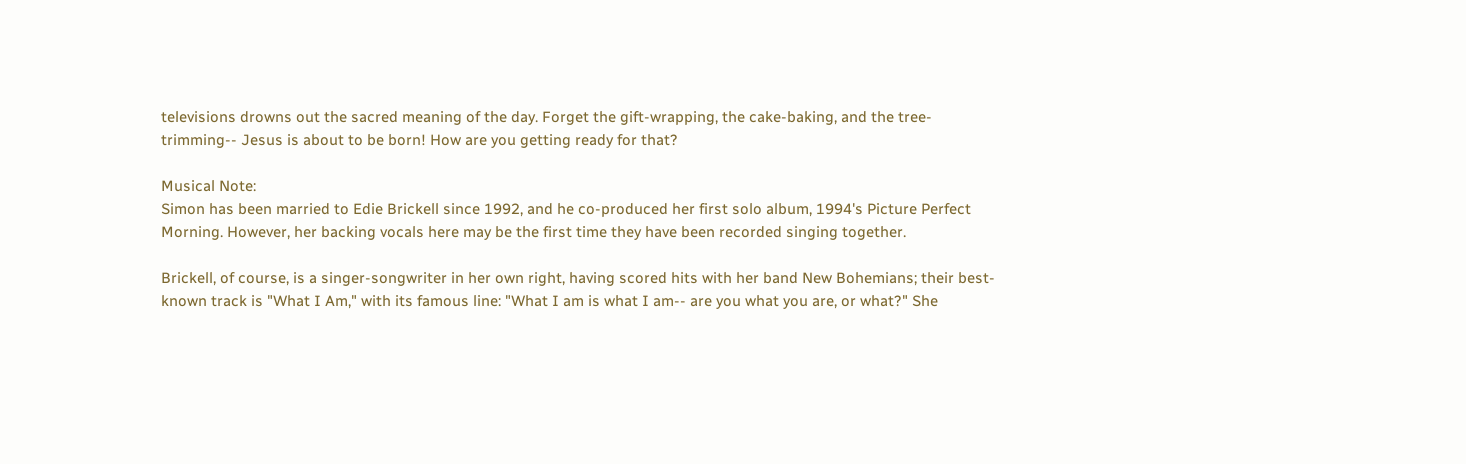televisions drowns out the sacred meaning of the day. Forget the gift-wrapping, the cake-baking, and the tree-trimming-- Jesus is about to be born! How are you getting ready for that?

Musical Note:
Simon has been married to Edie Brickell since 1992, and he co-produced her first solo album, 1994's Picture Perfect Morning. However, her backing vocals here may be the first time they have been recorded singing together.

Brickell, of course, is a singer-songwriter in her own right, having scored hits with her band New Bohemians; their best-known track is "What I Am," with its famous line: "What I am is what I am-- are you what you are, or what?" She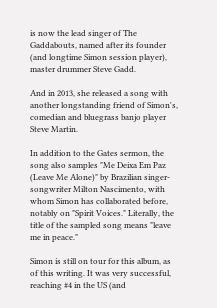is now the lead singer of The Gaddabouts, named after its founder (and longtime Simon session player), master drummer Steve Gadd.

And in 2013, she released a song with another longstanding friend of Simon's, comedian and bluegrass banjo player Steve Martin.

In addition to the Gates sermon, the song also samples "Me Deixa Em Paz (Leave Me Alone)" by Brazilian singer-songwriter Milton Nascimento, with whom Simon has collaborated before, notably on "Spirit Voices." Literally, the title of the sampled song means "leave me in peace."

Simon is still on tour for this album, as of this writing. It was very successful, reaching #4 in the US (and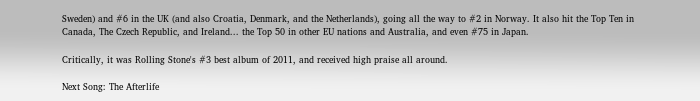Sweden) and #6 in the UK (and also Croatia, Denmark, and the Netherlands), going all the way to #2 in Norway. It also hit the Top Ten in Canada, The Czech Republic, and Ireland... the Top 50 in other EU nations and Australia, and even #75 in Japan.

Critically, it was Rolling Stone's #3 best album of 2011, and received high praise all around.

Next Song: The Afterlife